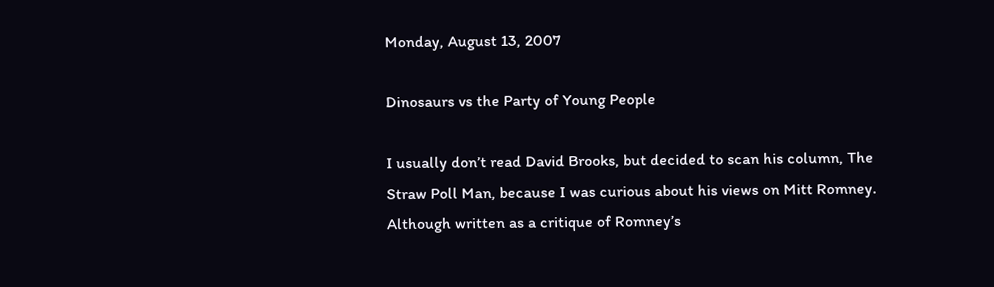Monday, August 13, 2007

Dinosaurs vs the Party of Young People

I usually don’t read David Brooks, but decided to scan his column, The Straw Poll Man, because I was curious about his views on Mitt Romney. Although written as a critique of Romney’s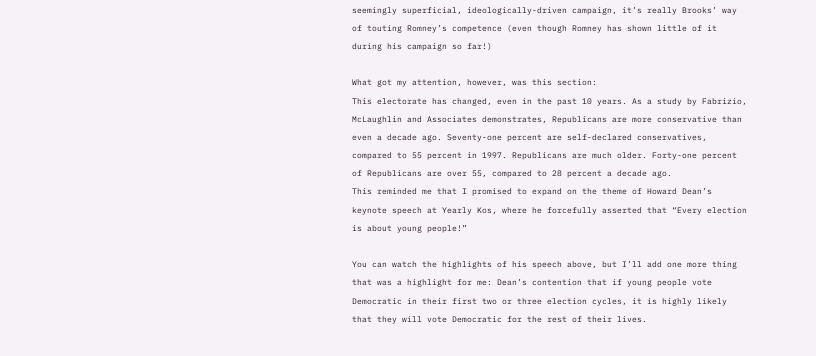seemingly superficial, ideologically-driven campaign, it’s really Brooks’ way of touting Romney’s competence (even though Romney has shown little of it during his campaign so far!)

What got my attention, however, was this section:
This electorate has changed, even in the past 10 years. As a study by Fabrizio, McLaughlin and Associates demonstrates, Republicans are more conservative than even a decade ago. Seventy-one percent are self-declared conservatives, compared to 55 percent in 1997. Republicans are much older. Forty-one percent of Republicans are over 55, compared to 28 percent a decade ago.
This reminded me that I promised to expand on the theme of Howard Dean’s keynote speech at Yearly Kos, where he forcefully asserted that “Every election is about young people!”

You can watch the highlights of his speech above, but I’ll add one more thing that was a highlight for me: Dean’s contention that if young people vote Democratic in their first two or three election cycles, it is highly likely that they will vote Democratic for the rest of their lives.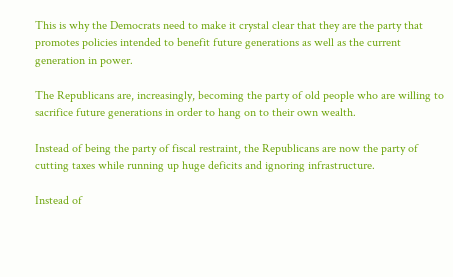This is why the Democrats need to make it crystal clear that they are the party that promotes policies intended to benefit future generations as well as the current generation in power.

The Republicans are, increasingly, becoming the party of old people who are willing to sacrifice future generations in order to hang on to their own wealth.

Instead of being the party of fiscal restraint, the Republicans are now the party of cutting taxes while running up huge deficits and ignoring infrastructure.

Instead of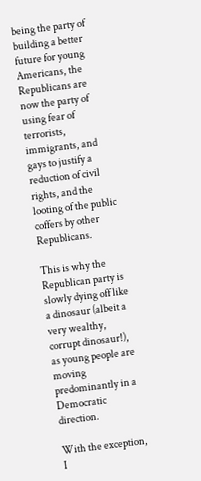being the party of building a better future for young Americans, the Republicans are now the party of using fear of terrorists, immigrants, and gays to justify a reduction of civil rights, and the looting of the public coffers by other Republicans.

This is why the Republican party is slowly dying off like a dinosaur (albeit a very wealthy, corrupt dinosaur!), as young people are moving predominantly in a Democratic direction.

With the exception, I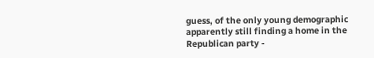guess, of the only young demographic apparently still finding a home in the Republican party -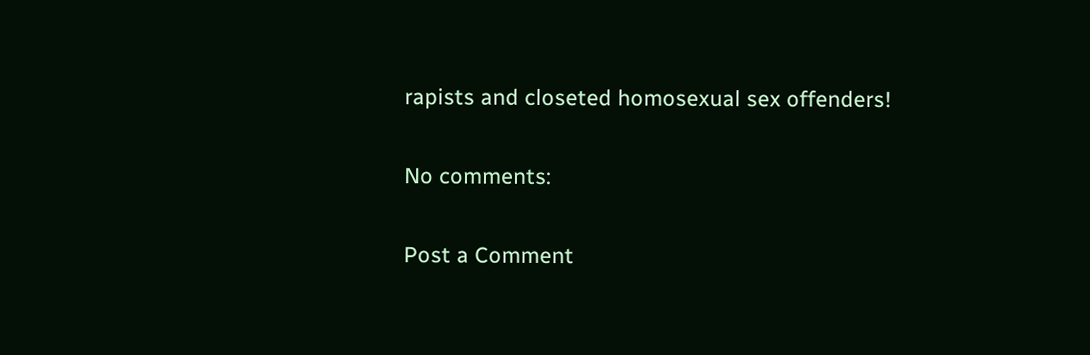rapists and closeted homosexual sex offenders!

No comments:

Post a Comment